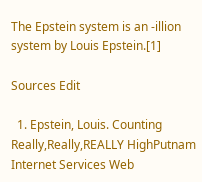The Epstein system is an -illion system by Louis Epstein.[1]

Sources Edit

  1. Epstein, Louis. Counting Really,Really,REALLY HighPutnam Internet Services Web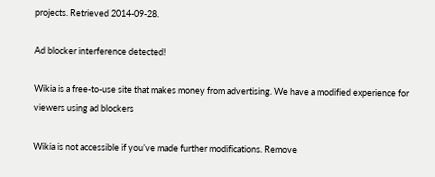projects. Retrieved 2014-09-28.

Ad blocker interference detected!

Wikia is a free-to-use site that makes money from advertising. We have a modified experience for viewers using ad blockers

Wikia is not accessible if you’ve made further modifications. Remove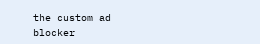the custom ad blocker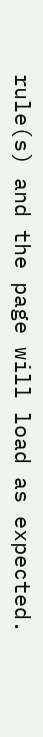rule(s) and the page will load as expected.